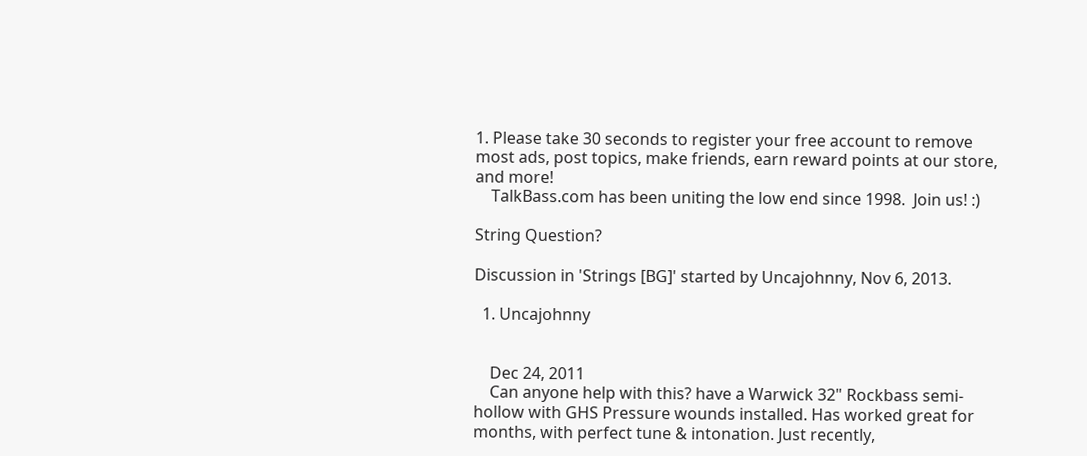1. Please take 30 seconds to register your free account to remove most ads, post topics, make friends, earn reward points at our store, and more!
    TalkBass.com has been uniting the low end since 1998.  Join us! :)

String Question?

Discussion in 'Strings [BG]' started by Uncajohnny, Nov 6, 2013.

  1. Uncajohnny


    Dec 24, 2011
    Can anyone help with this? have a Warwick 32" Rockbass semi-hollow with GHS Pressure wounds installed. Has worked great for months, with perfect tune & intonation. Just recently,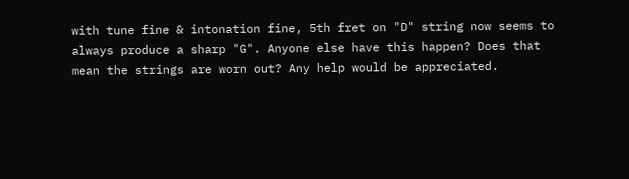with tune fine & intonation fine, 5th fret on "D" string now seems to always produce a sharp "G". Anyone else have this happen? Does that mean the strings are worn out? Any help would be appreciated.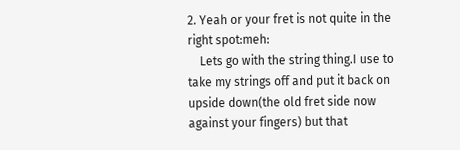2. Yeah or your fret is not quite in the right spot:meh:
    Lets go with the string thing.I use to take my strings off and put it back on upside down(the old fret side now against your fingers) but that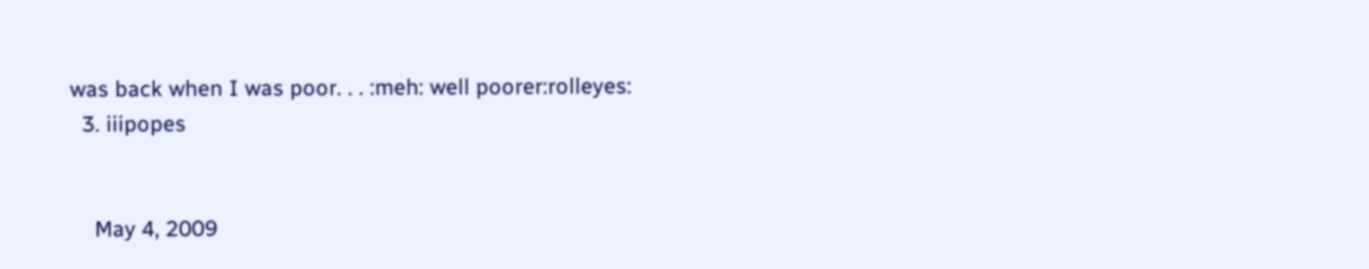was back when I was poor. . . :meh: well poorer:rolleyes:
  3. iiipopes


    May 4, 2009